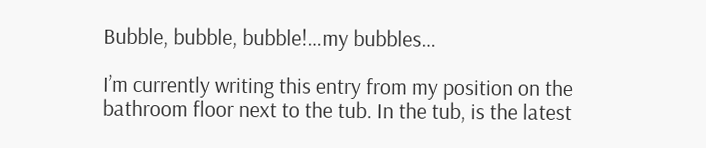Bubble, bubble, bubble!…my bubbles…

I’m currently writing this entry from my position on the bathroom floor next to the tub. In the tub, is the latest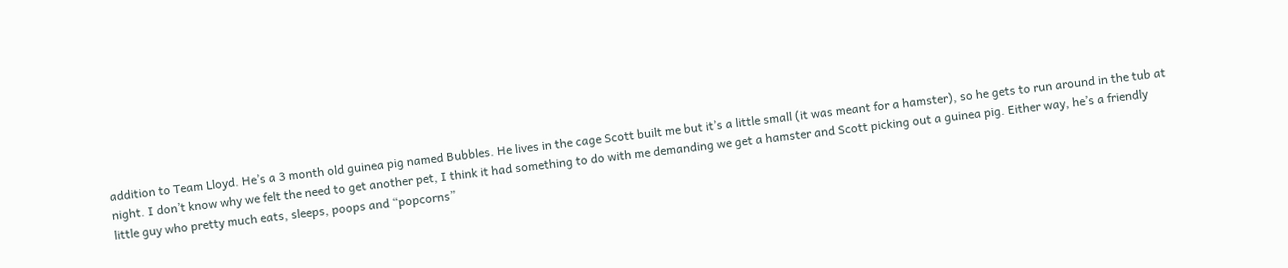addition to Team Lloyd. He’s a 3 month old guinea pig named Bubbles. He lives in the cage Scott built me but it’s a little small (it was meant for a hamster), so he gets to run around in the tub at night. I don’t know why we felt the need to get another pet, I think it had something to do with me demanding we get a hamster and Scott picking out a guinea pig. Either way, he’s a friendly little guy who pretty much eats, sleeps, poops and “popcorns”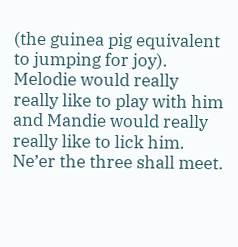(the guinea pig equivalent to jumping for joy). Melodie would really really like to play with him and Mandie would really really like to lick him. Ne’er the three shall meet.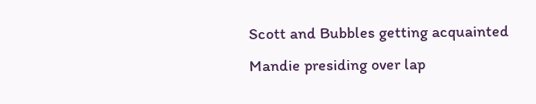Scott and Bubbles getting acquainted
Mandie presiding over lap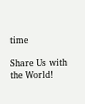time

Share Us with the World!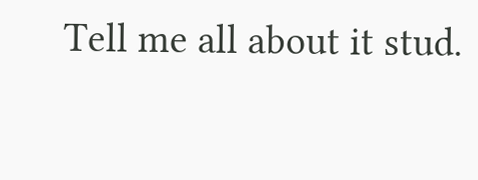Tell me all about it stud.